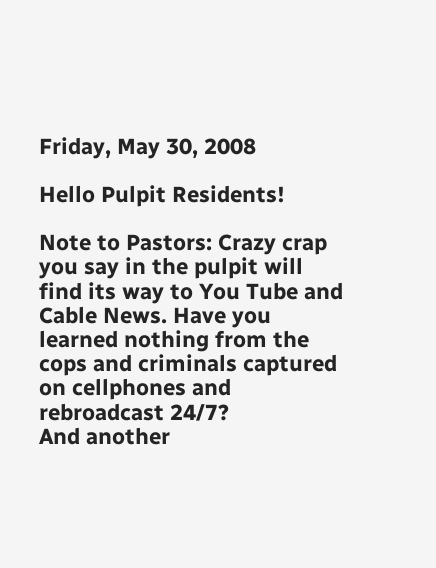Friday, May 30, 2008

Hello Pulpit Residents!

Note to Pastors: Crazy crap you say in the pulpit will find its way to You Tube and Cable News. Have you learned nothing from the cops and criminals captured on cellphones and rebroadcast 24/7?
And another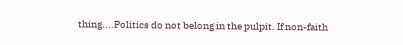thing....Politics do not belong in the pulpit. If non-faith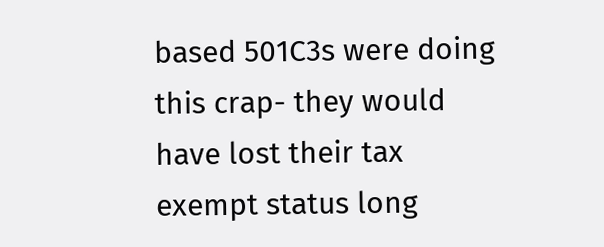based 501C3s were doing this crap- they would have lost their tax exempt status long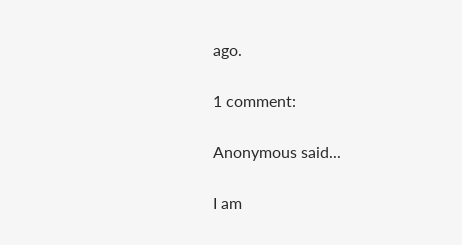ago.

1 comment:

Anonymous said...

I am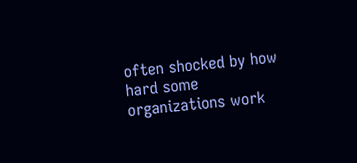often shocked by how hard some organizations work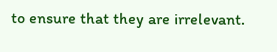to ensure that they are irrelevant.